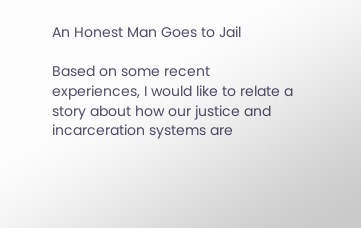An Honest Man Goes to Jail

Based on some recent experiences, I would like to relate a story about how our justice and incarceration systems are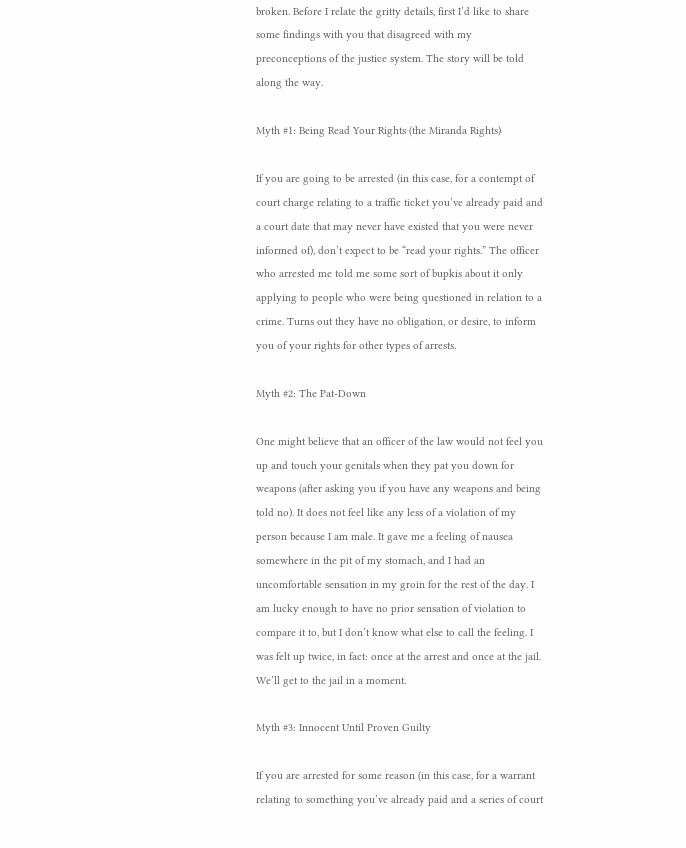broken. Before I relate the gritty details, first I’d like to share some findings with you that disagreed with my preconceptions of the justice system. The story will be told along the way.

Myth #1: Being Read Your Rights (the Miranda Rights)

If you are going to be arrested (in this case, for a contempt of court charge relating to a traffic ticket you’ve already paid and a court date that may never have existed that you were never informed of), don’t expect to be “read your rights.” The officer who arrested me told me some sort of bupkis about it only applying to people who were being questioned in relation to a crime. Turns out they have no obligation, or desire, to inform you of your rights for other types of arrests.

Myth #2: The Pat-Down

One might believe that an officer of the law would not feel you up and touch your genitals when they pat you down for weapons (after asking you if you have any weapons and being told no). It does not feel like any less of a violation of my person because I am male. It gave me a feeling of nausea somewhere in the pit of my stomach, and I had an uncomfortable sensation in my groin for the rest of the day. I am lucky enough to have no prior sensation of violation to compare it to, but I don’t know what else to call the feeling. I was felt up twice, in fact: once at the arrest and once at the jail. We’ll get to the jail in a moment.

Myth #3: Innocent Until Proven Guilty

If you are arrested for some reason (in this case, for a warrant relating to something you’ve already paid and a series of court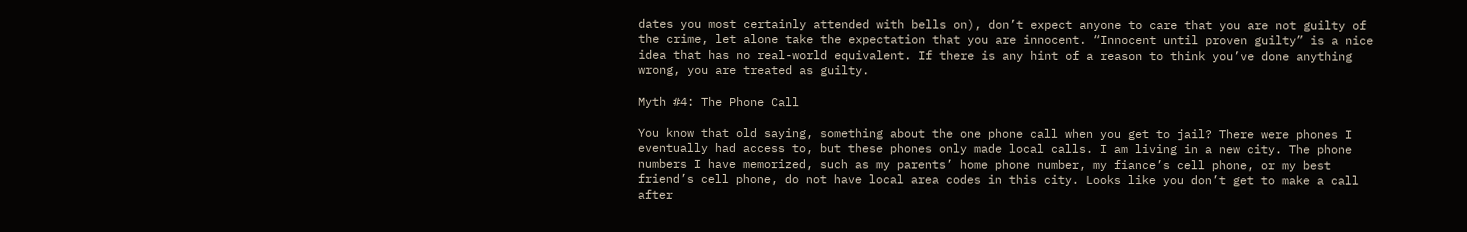dates you most certainly attended with bells on), don’t expect anyone to care that you are not guilty of the crime, let alone take the expectation that you are innocent. “Innocent until proven guilty” is a nice idea that has no real-world equivalent. If there is any hint of a reason to think you’ve done anything wrong, you are treated as guilty.

Myth #4: The Phone Call

You know that old saying, something about the one phone call when you get to jail? There were phones I eventually had access to, but these phones only made local calls. I am living in a new city. The phone numbers I have memorized, such as my parents’ home phone number, my fiance’s cell phone, or my best friend’s cell phone, do not have local area codes in this city. Looks like you don’t get to make a call after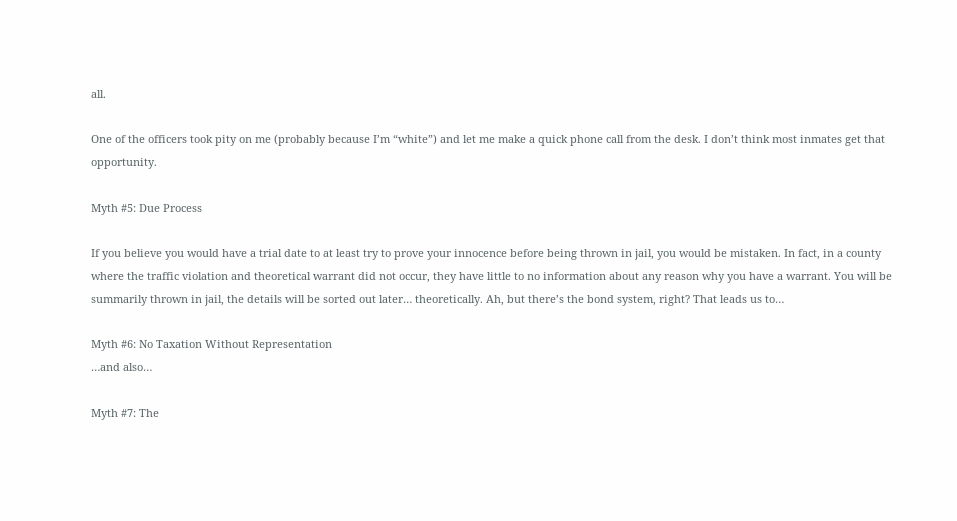all.

One of the officers took pity on me (probably because I’m “white”) and let me make a quick phone call from the desk. I don’t think most inmates get that opportunity.

Myth #5: Due Process

If you believe you would have a trial date to at least try to prove your innocence before being thrown in jail, you would be mistaken. In fact, in a county where the traffic violation and theoretical warrant did not occur, they have little to no information about any reason why you have a warrant. You will be summarily thrown in jail, the details will be sorted out later… theoretically. Ah, but there’s the bond system, right? That leads us to…

Myth #6: No Taxation Without Representation
…and also…

Myth #7: The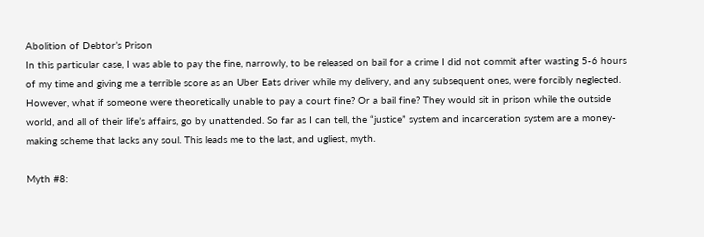Abolition of Debtor’s Prison
In this particular case, I was able to pay the fine, narrowly, to be released on bail for a crime I did not commit after wasting 5-6 hours of my time and giving me a terrible score as an Uber Eats driver while my delivery, and any subsequent ones, were forcibly neglected. However, what if someone were theoretically unable to pay a court fine? Or a bail fine? They would sit in prison while the outside world, and all of their life’s affairs, go by unattended. So far as I can tell, the “justice” system and incarceration system are a money-making scheme that lacks any soul. This leads me to the last, and ugliest, myth.

Myth #8: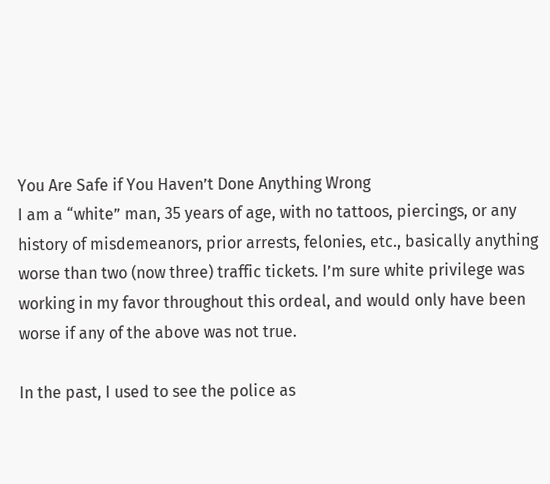You Are Safe if You Haven’t Done Anything Wrong
I am a “white” man, 35 years of age, with no tattoos, piercings, or any history of misdemeanors, prior arrests, felonies, etc., basically anything worse than two (now three) traffic tickets. I’m sure white privilege was working in my favor throughout this ordeal, and would only have been worse if any of the above was not true.

In the past, I used to see the police as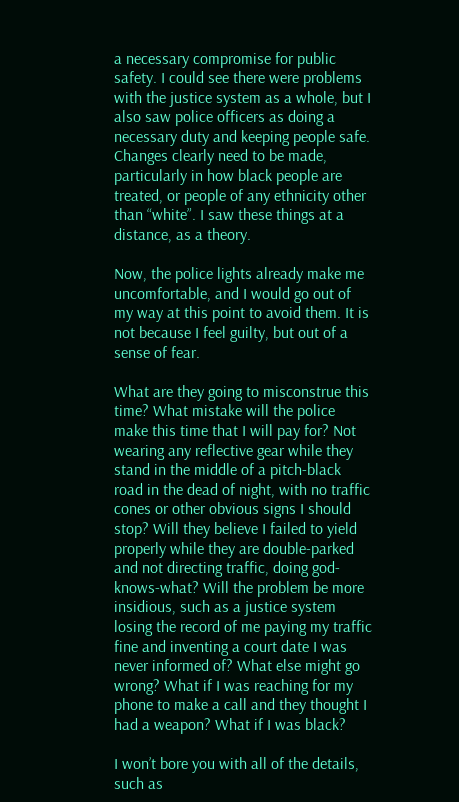a necessary compromise for public safety. I could see there were problems with the justice system as a whole, but I also saw police officers as doing a necessary duty and keeping people safe. Changes clearly need to be made, particularly in how black people are treated, or people of any ethnicity other than “white”. I saw these things at a distance, as a theory.

Now, the police lights already make me uncomfortable, and I would go out of my way at this point to avoid them. It is not because I feel guilty, but out of a sense of fear.

What are they going to misconstrue this time? What mistake will the police make this time that I will pay for? Not wearing any reflective gear while they stand in the middle of a pitch-black road in the dead of night, with no traffic cones or other obvious signs I should stop? Will they believe I failed to yield properly while they are double-parked and not directing traffic, doing god-knows-what? Will the problem be more insidious, such as a justice system losing the record of me paying my traffic fine and inventing a court date I was never informed of? What else might go wrong? What if I was reaching for my phone to make a call and they thought I had a weapon? What if I was black?

I won’t bore you with all of the details, such as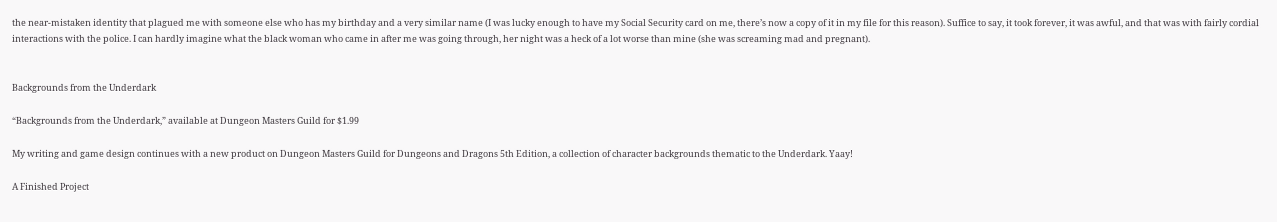the near-mistaken identity that plagued me with someone else who has my birthday and a very similar name (I was lucky enough to have my Social Security card on me, there’s now a copy of it in my file for this reason). Suffice to say, it took forever, it was awful, and that was with fairly cordial interactions with the police. I can hardly imagine what the black woman who came in after me was going through, her night was a heck of a lot worse than mine (she was screaming mad and pregnant).


Backgrounds from the Underdark

“Backgrounds from the Underdark,” available at Dungeon Masters Guild for $1.99

My writing and game design continues with a new product on Dungeon Masters Guild for Dungeons and Dragons 5th Edition, a collection of character backgrounds thematic to the Underdark. Yaay!

A Finished Project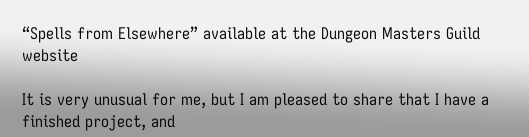“Spells from Elsewhere” available at the Dungeon Masters Guild website

It is very unusual for me, but I am pleased to share that I have a finished project, and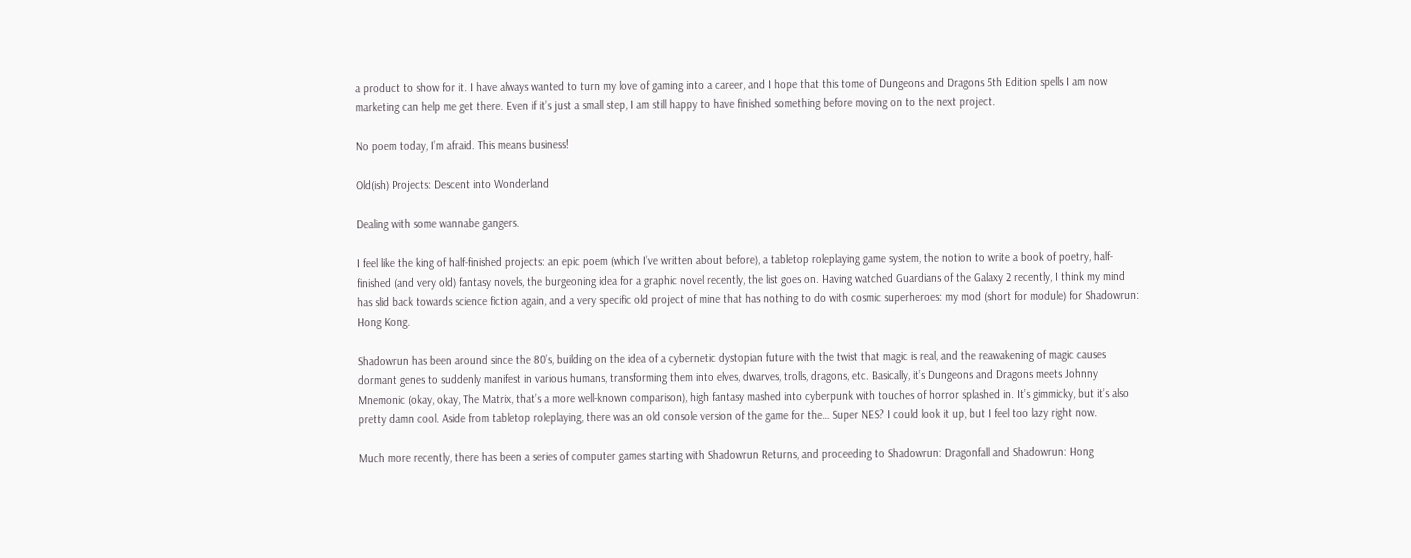a product to show for it. I have always wanted to turn my love of gaming into a career, and I hope that this tome of Dungeons and Dragons 5th Edition spells I am now marketing can help me get there. Even if it’s just a small step, I am still happy to have finished something before moving on to the next project.

No poem today, I’m afraid. This means business!

Old(ish) Projects: Descent into Wonderland

Dealing with some wannabe gangers.

I feel like the king of half-finished projects: an epic poem (which I’ve written about before), a tabletop roleplaying game system, the notion to write a book of poetry, half-finished (and very old) fantasy novels, the burgeoning idea for a graphic novel recently, the list goes on. Having watched Guardians of the Galaxy 2 recently, I think my mind has slid back towards science fiction again, and a very specific old project of mine that has nothing to do with cosmic superheroes: my mod (short for module) for Shadowrun: Hong Kong.

Shadowrun has been around since the 80’s, building on the idea of a cybernetic dystopian future with the twist that magic is real, and the reawakening of magic causes dormant genes to suddenly manifest in various humans, transforming them into elves, dwarves, trolls, dragons, etc. Basically, it’s Dungeons and Dragons meets Johnny Mnemonic (okay, okay, The Matrix, that’s a more well-known comparison), high fantasy mashed into cyberpunk with touches of horror splashed in. It’s gimmicky, but it’s also pretty damn cool. Aside from tabletop roleplaying, there was an old console version of the game for the… Super NES? I could look it up, but I feel too lazy right now.

Much more recently, there has been a series of computer games starting with Shadowrun Returns, and proceeding to Shadowrun: Dragonfall and Shadowrun: Hong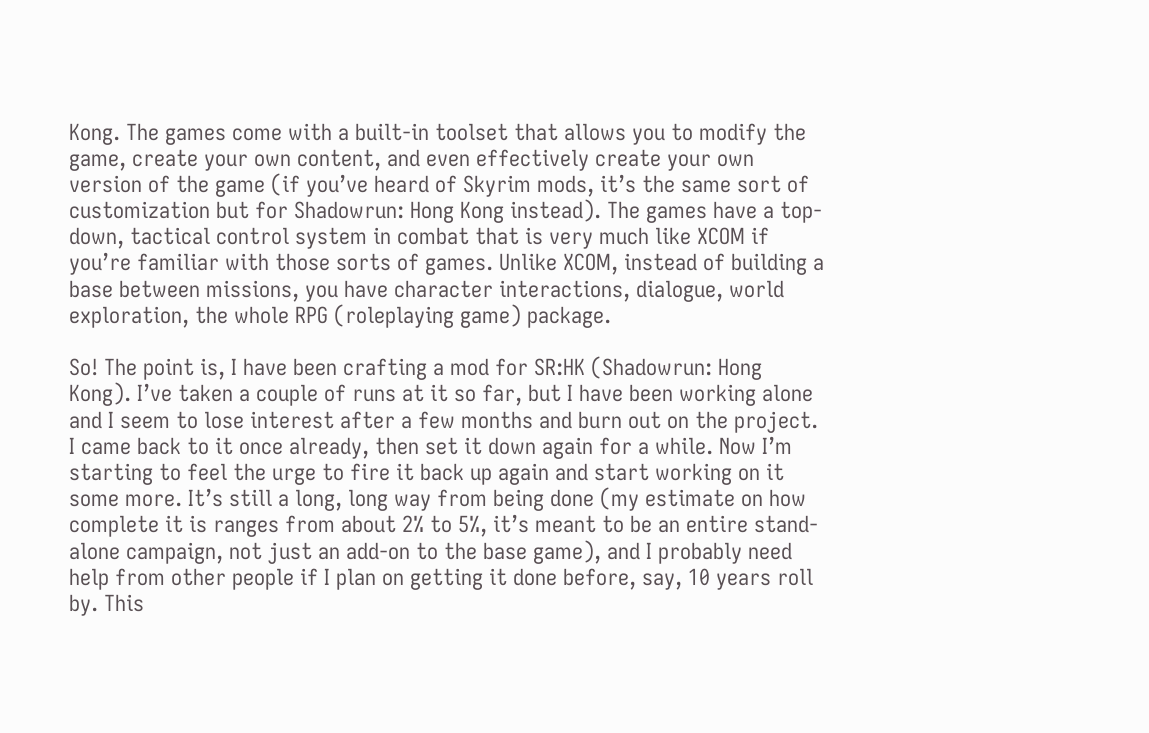Kong. The games come with a built-in toolset that allows you to modify the game, create your own content, and even effectively create your own version of the game (if you’ve heard of Skyrim mods, it’s the same sort of customization but for Shadowrun: Hong Kong instead). The games have a top-down, tactical control system in combat that is very much like XCOM if you’re familiar with those sorts of games. Unlike XCOM, instead of building a base between missions, you have character interactions, dialogue, world exploration, the whole RPG (roleplaying game) package.

So! The point is, I have been crafting a mod for SR:HK (Shadowrun: Hong Kong). I’ve taken a couple of runs at it so far, but I have been working alone and I seem to lose interest after a few months and burn out on the project. I came back to it once already, then set it down again for a while. Now I’m starting to feel the urge to fire it back up again and start working on it some more. It’s still a long, long way from being done (my estimate on how complete it is ranges from about 2% to 5%, it’s meant to be an entire stand-alone campaign, not just an add-on to the base game), and I probably need help from other people if I plan on getting it done before, say, 10 years roll by. This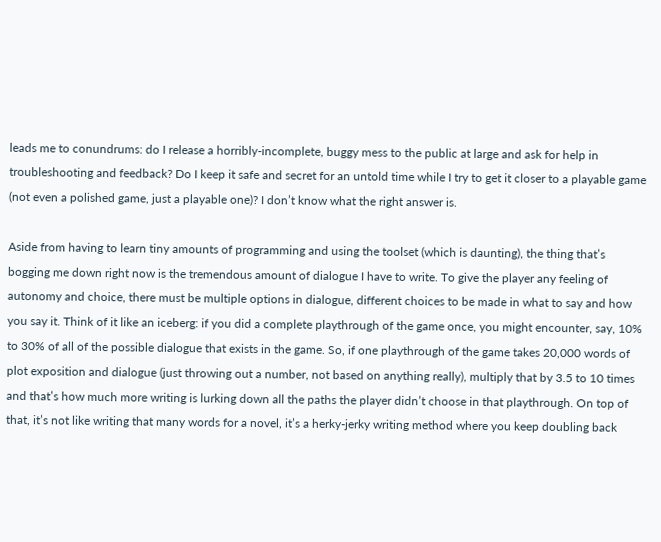leads me to conundrums: do I release a horribly-incomplete, buggy mess to the public at large and ask for help in troubleshooting and feedback? Do I keep it safe and secret for an untold time while I try to get it closer to a playable game (not even a polished game, just a playable one)? I don’t know what the right answer is.

Aside from having to learn tiny amounts of programming and using the toolset (which is daunting), the thing that’s bogging me down right now is the tremendous amount of dialogue I have to write. To give the player any feeling of autonomy and choice, there must be multiple options in dialogue, different choices to be made in what to say and how you say it. Think of it like an iceberg: if you did a complete playthrough of the game once, you might encounter, say, 10% to 30% of all of the possible dialogue that exists in the game. So, if one playthrough of the game takes 20,000 words of plot exposition and dialogue (just throwing out a number, not based on anything really), multiply that by 3.5 to 10 times and that’s how much more writing is lurking down all the paths the player didn’t choose in that playthrough. On top of that, it’s not like writing that many words for a novel, it’s a herky-jerky writing method where you keep doubling back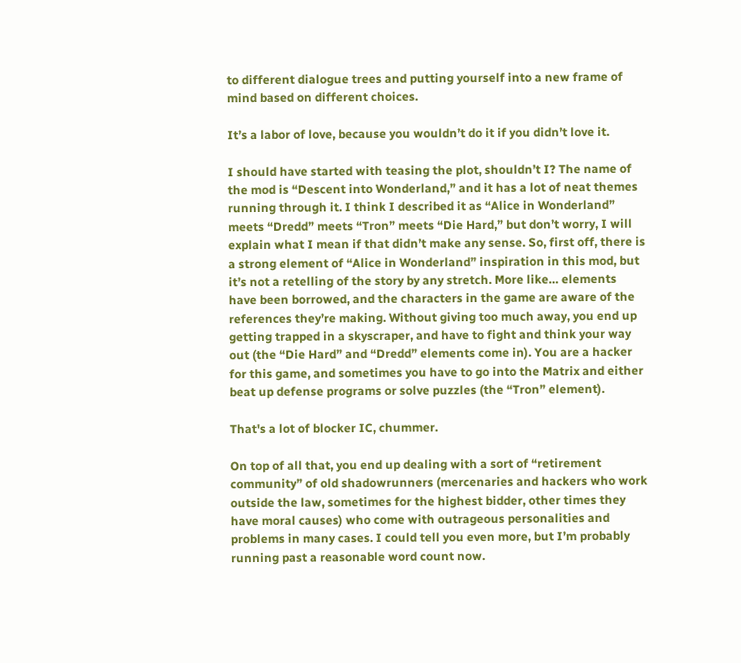to different dialogue trees and putting yourself into a new frame of mind based on different choices.

It’s a labor of love, because you wouldn’t do it if you didn’t love it.

I should have started with teasing the plot, shouldn’t I? The name of the mod is “Descent into Wonderland,” and it has a lot of neat themes running through it. I think I described it as “Alice in Wonderland” meets “Dredd” meets “Tron” meets “Die Hard,” but don’t worry, I will explain what I mean if that didn’t make any sense. So, first off, there is a strong element of “Alice in Wonderland” inspiration in this mod, but it’s not a retelling of the story by any stretch. More like… elements have been borrowed, and the characters in the game are aware of the references they’re making. Without giving too much away, you end up getting trapped in a skyscraper, and have to fight and think your way out (the “Die Hard” and “Dredd” elements come in). You are a hacker for this game, and sometimes you have to go into the Matrix and either beat up defense programs or solve puzzles (the “Tron” element).

That's a lot of blocker IC, chummer.

On top of all that, you end up dealing with a sort of “retirement community” of old shadowrunners (mercenaries and hackers who work outside the law, sometimes for the highest bidder, other times they have moral causes) who come with outrageous personalities and problems in many cases. I could tell you even more, but I’m probably running past a reasonable word count now.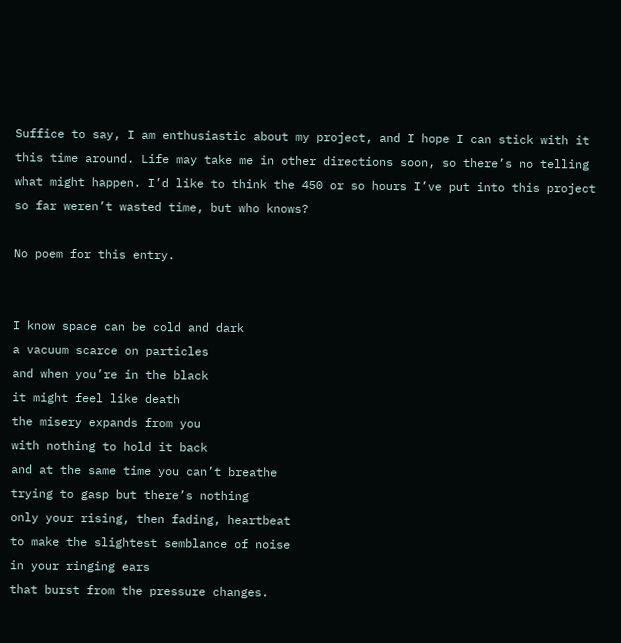Suffice to say, I am enthusiastic about my project, and I hope I can stick with it this time around. Life may take me in other directions soon, so there’s no telling what might happen. I’d like to think the 450 or so hours I’ve put into this project so far weren’t wasted time, but who knows?

No poem for this entry.


I know space can be cold and dark
a vacuum scarce on particles
and when you’re in the black
it might feel like death
the misery expands from you
with nothing to hold it back
and at the same time you can’t breathe
trying to gasp but there’s nothing
only your rising, then fading, heartbeat
to make the slightest semblance of noise
in your ringing ears
that burst from the pressure changes.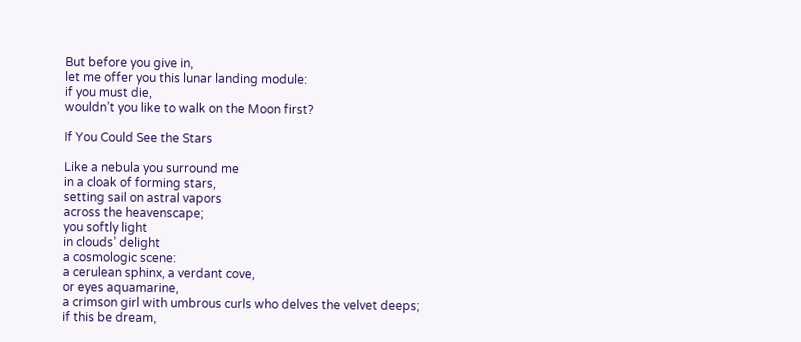But before you give in,
let me offer you this lunar landing module:
if you must die,
wouldn’t you like to walk on the Moon first?

If You Could See the Stars

Like a nebula you surround me
in a cloak of forming stars,
setting sail on astral vapors
across the heavenscape;
you softly light
in clouds’ delight
a cosmologic scene:
a cerulean sphinx, a verdant cove,
or eyes aquamarine,
a crimson girl with umbrous curls who delves the velvet deeps;
if this be dream,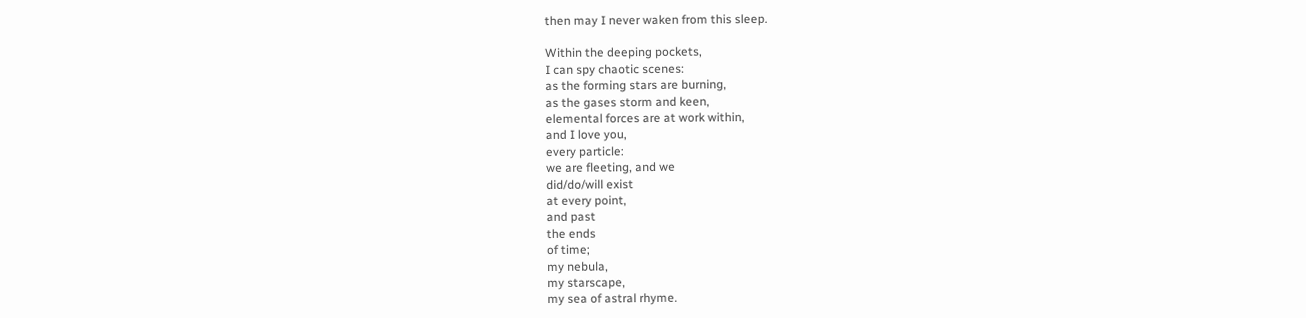then may I never waken from this sleep.

Within the deeping pockets,
I can spy chaotic scenes:
as the forming stars are burning,
as the gases storm and keen,
elemental forces are at work within,
and I love you,
every particle:
we are fleeting, and we
did/do/will exist
at every point,
and past
the ends
of time;
my nebula,
my starscape,
my sea of astral rhyme.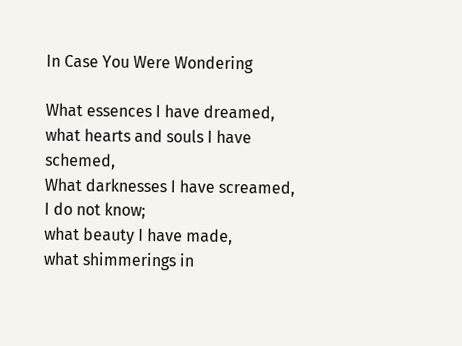In Case You Were Wondering

What essences I have dreamed,
what hearts and souls I have schemed,
What darknesses I have screamed,
I do not know;
what beauty I have made,
what shimmerings in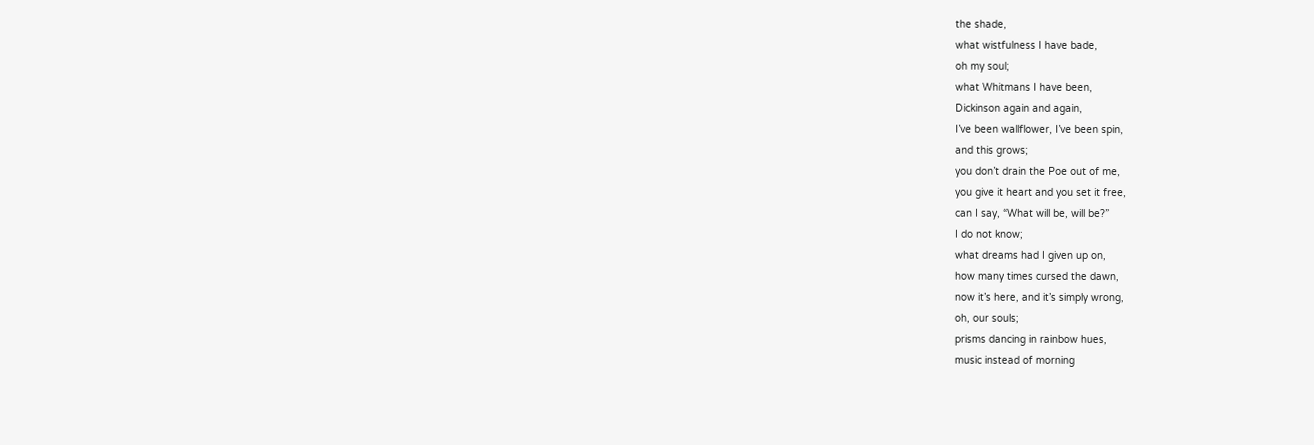the shade,
what wistfulness I have bade,
oh my soul;
what Whitmans I have been,
Dickinson again and again,
I’ve been wallflower, I’ve been spin,
and this grows;
you don’t drain the Poe out of me,
you give it heart and you set it free,
can I say, “What will be, will be?”
I do not know;
what dreams had I given up on,
how many times cursed the dawn,
now it’s here, and it’s simply wrong,
oh, our souls;
prisms dancing in rainbow hues,
music instead of morning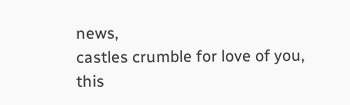news,
castles crumble for love of you,
this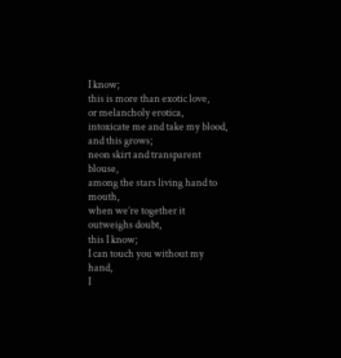I know;
this is more than exotic love,
or melancholy erotica,
intoxicate me and take my blood,
and this grows;
neon skirt and transparent blouse,
among the stars living hand to mouth,
when we’re together it outweighs doubt,
this I know;
I can touch you without my hand,
I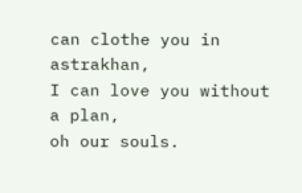can clothe you in astrakhan,
I can love you without a plan,
oh our souls.